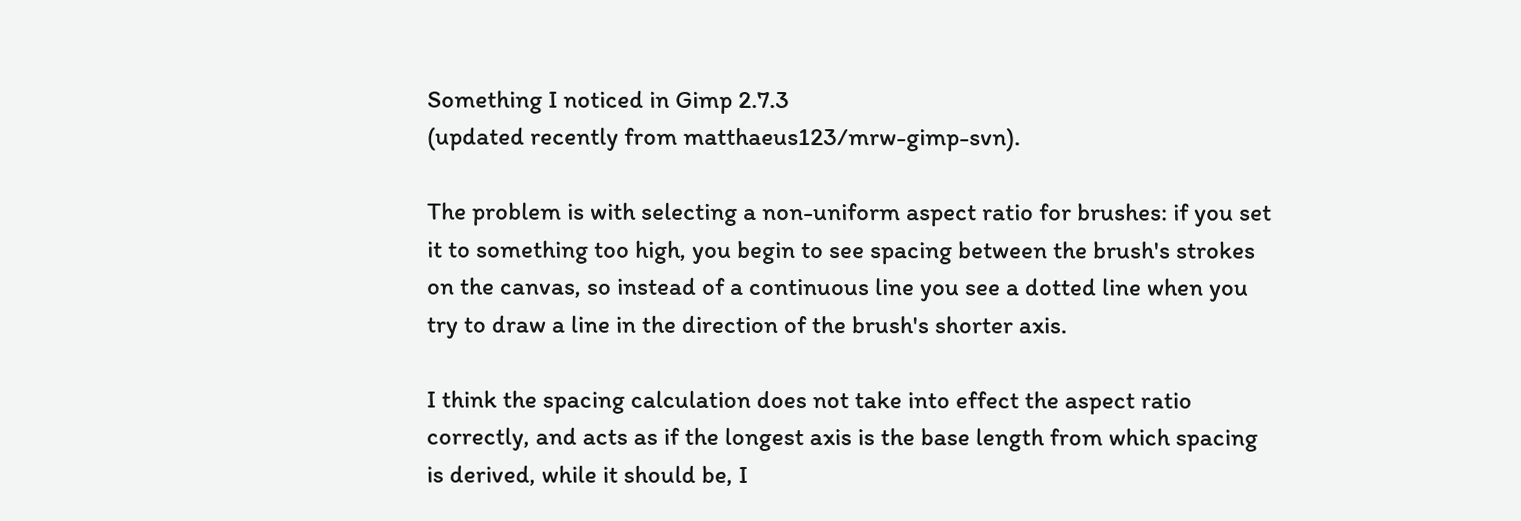Something I noticed in Gimp 2.7.3
(updated recently from matthaeus123/mrw-gimp-svn).

The problem is with selecting a non-uniform aspect ratio for brushes: if you set
it to something too high, you begin to see spacing between the brush's strokes
on the canvas, so instead of a continuous line you see a dotted line when you
try to draw a line in the direction of the brush's shorter axis.

I think the spacing calculation does not take into effect the aspect ratio
correctly, and acts as if the longest axis is the base length from which spacing
is derived, while it should be, I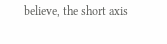believe, the short axis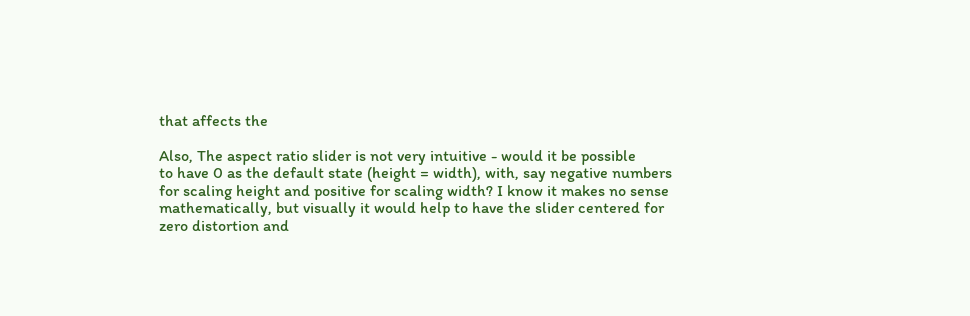that affects the

Also, The aspect ratio slider is not very intuitive - would it be possible
to have 0 as the default state (height = width), with, say negative numbers
for scaling height and positive for scaling width? I know it makes no sense
mathematically, but visually it would help to have the slider centered for
zero distortion and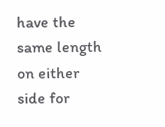have the same length on either side for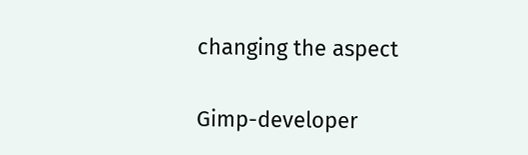changing the aspect

Gimp-developer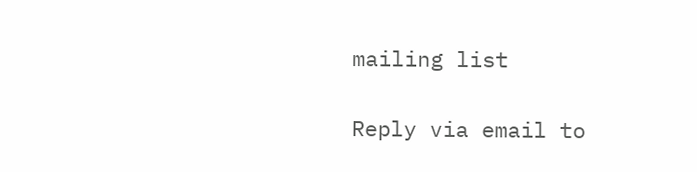mailing list

Reply via email to